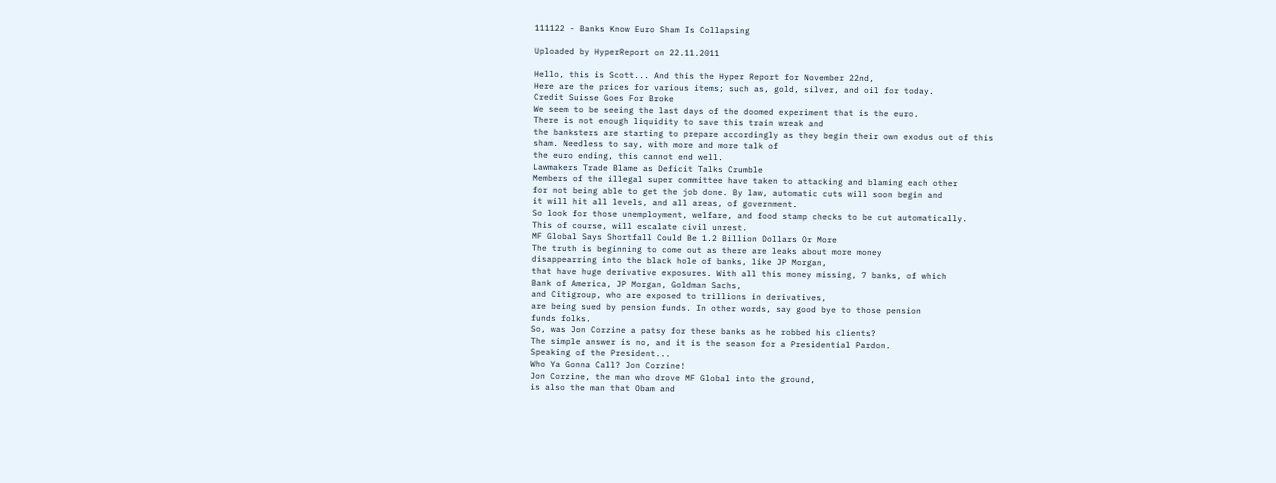111122 - Banks Know Euro Sham Is Collapsing

Uploaded by HyperReport on 22.11.2011

Hello, this is Scott... And this the Hyper Report for November 22nd,
Here are the prices for various items; such as, gold, silver, and oil for today.
Credit Suisse Goes For Broke
We seem to be seeing the last days of the doomed experiment that is the euro.
There is not enough liquidity to save this train wreak and
the banksters are starting to prepare accordingly as they begin their own exodus out of this
sham. Needless to say, with more and more talk of
the euro ending, this cannot end well.
Lawmakers Trade Blame as Deficit Talks Crumble
Members of the illegal super committee have taken to attacking and blaming each other
for not being able to get the job done. By law, automatic cuts will soon begin and
it will hit all levels, and all areas, of government.
So look for those unemployment, welfare, and food stamp checks to be cut automatically.
This of course, will escalate civil unrest.
MF Global Says Shortfall Could Be 1.2 Billion Dollars Or More
The truth is beginning to come out as there are leaks about more money
disappearring into the black hole of banks, like JP Morgan,
that have huge derivative exposures. With all this money missing, 7 banks, of which
Bank of America, JP Morgan, Goldman Sachs,
and Citigroup, who are exposed to trillions in derivatives,
are being sued by pension funds. In other words, say good bye to those pension
funds folks.
So, was Jon Corzine a patsy for these banks as he robbed his clients?
The simple answer is no, and it is the season for a Presidential Pardon.
Speaking of the President...
Who Ya Gonna Call? Jon Corzine!
Jon Corzine, the man who drove MF Global into the ground,
is also the man that Obam and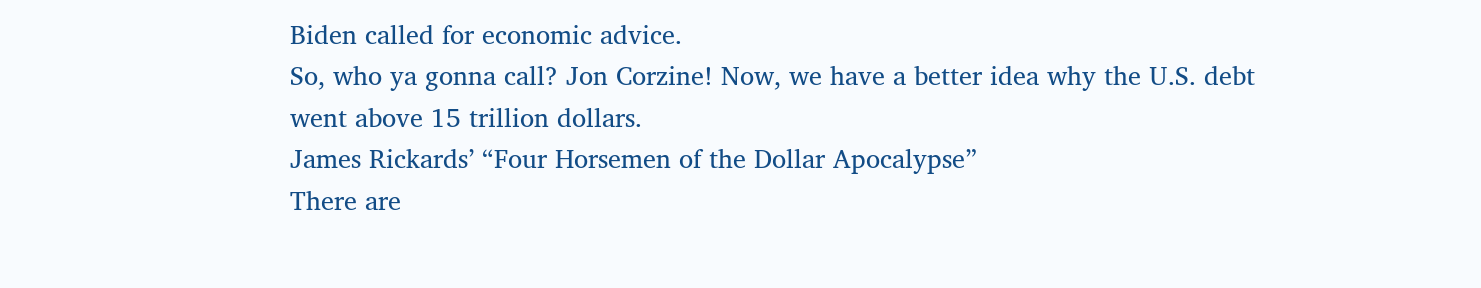Biden called for economic advice.
So, who ya gonna call? Jon Corzine! Now, we have a better idea why the U.S. debt
went above 15 trillion dollars.
James Rickards’ “Four Horsemen of the Dollar Apocalypse”
There are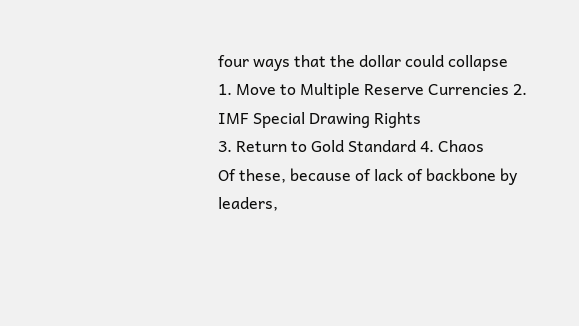four ways that the dollar could collapse
1. Move to Multiple Reserve Currencies 2. IMF Special Drawing Rights
3. Return to Gold Standard 4. Chaos
Of these, because of lack of backbone by leaders,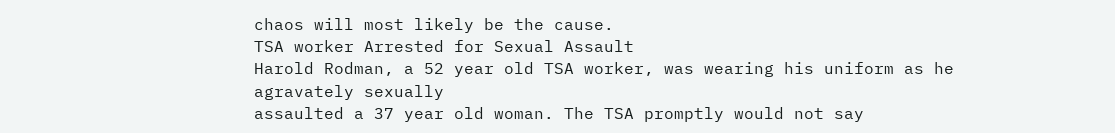chaos will most likely be the cause.
TSA worker Arrested for Sexual Assault
Harold Rodman, a 52 year old TSA worker, was wearing his uniform as he agravately sexually
assaulted a 37 year old woman. The TSA promptly would not say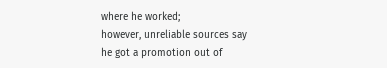where he worked;
however, unreliable sources say
he got a promotion out of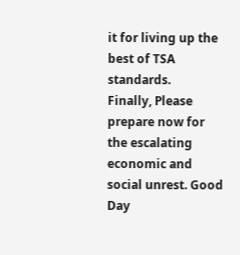it for living up the best of TSA standards.
Finally, Please prepare now for the escalating economic and social unrest. Good Day